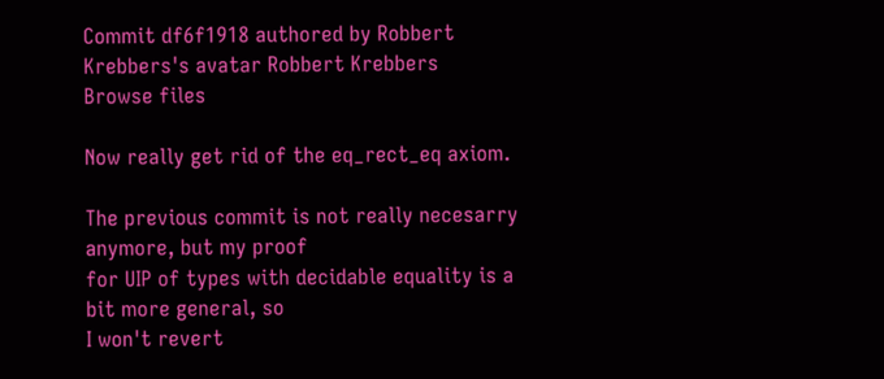Commit df6f1918 authored by Robbert Krebbers's avatar Robbert Krebbers
Browse files

Now really get rid of the eq_rect_eq axiom.

The previous commit is not really necesarry anymore, but my proof
for UIP of types with decidable equality is a bit more general, so
I won't revert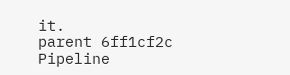it.
parent 6ff1cf2c
Pipeline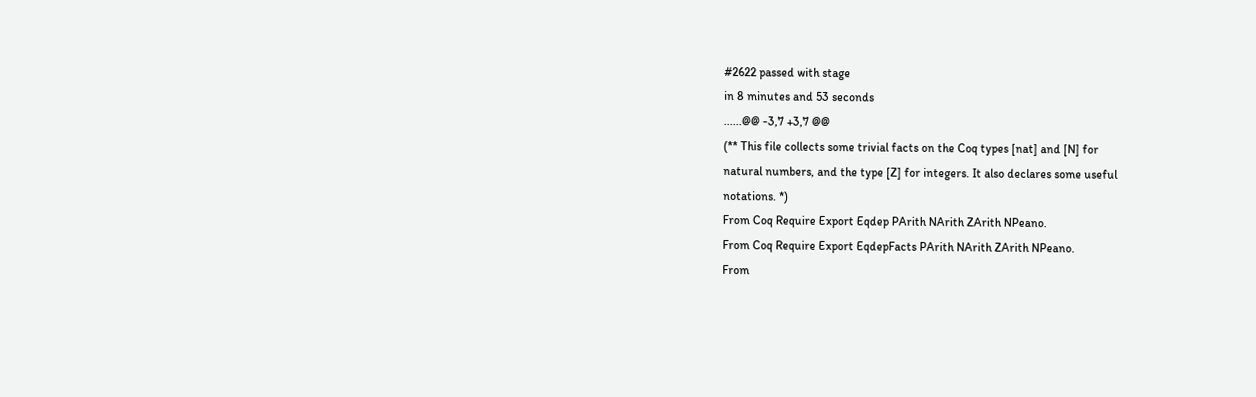#2622 passed with stage
in 8 minutes and 53 seconds
......@@ -3,7 +3,7 @@
(** This file collects some trivial facts on the Coq types [nat] and [N] for
natural numbers, and the type [Z] for integers. It also declares some useful
notations. *)
From Coq Require Export Eqdep PArith NArith ZArith NPeano.
From Coq Require Export EqdepFacts PArith NArith ZArith NPeano.
From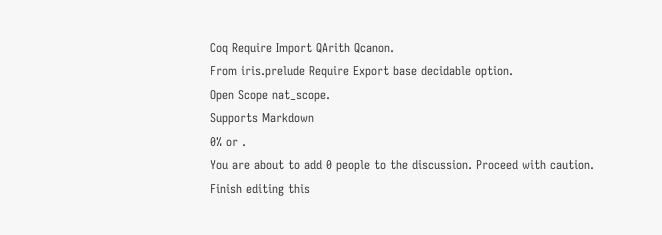Coq Require Import QArith Qcanon.
From iris.prelude Require Export base decidable option.
Open Scope nat_scope.
Supports Markdown
0% or .
You are about to add 0 people to the discussion. Proceed with caution.
Finish editing this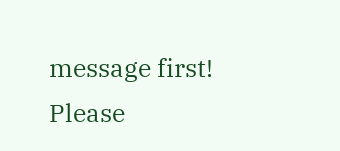message first!
Please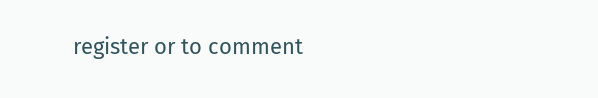register or to comment